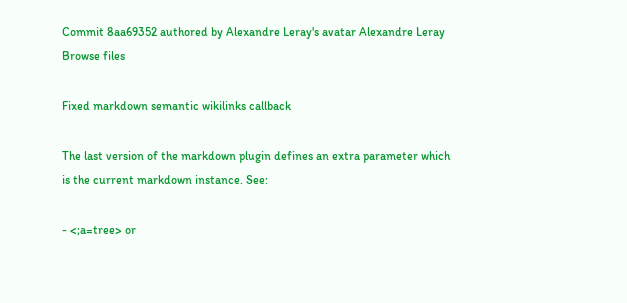Commit 8aa69352 authored by Alexandre Leray's avatar Alexandre Leray
Browse files

Fixed markdown semantic wikilinks callback

The last version of the markdown plugin defines an extra parameter which
is the current markdown instance. See:

- <;a=tree> or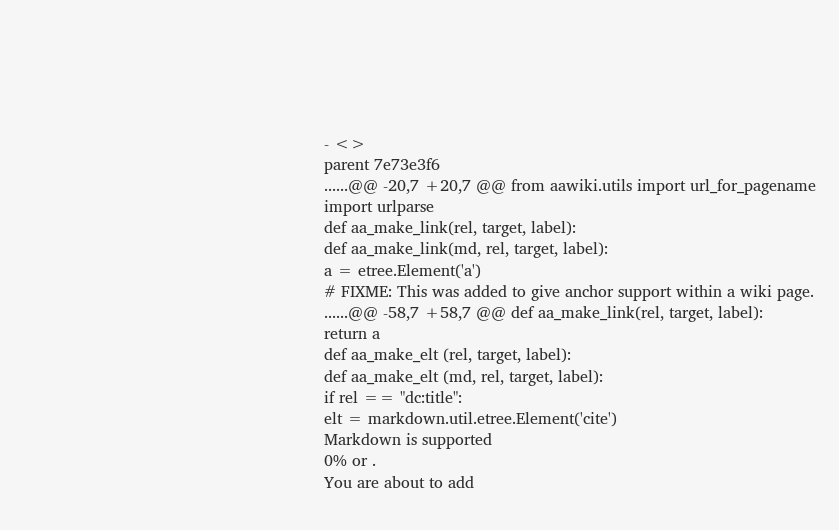- <>
parent 7e73e3f6
......@@ -20,7 +20,7 @@ from aawiki.utils import url_for_pagename
import urlparse
def aa_make_link(rel, target, label):
def aa_make_link(md, rel, target, label):
a = etree.Element('a')
# FIXME: This was added to give anchor support within a wiki page.
......@@ -58,7 +58,7 @@ def aa_make_link(rel, target, label):
return a
def aa_make_elt (rel, target, label):
def aa_make_elt (md, rel, target, label):
if rel == "dc:title":
elt = markdown.util.etree.Element('cite')
Markdown is supported
0% or .
You are about to add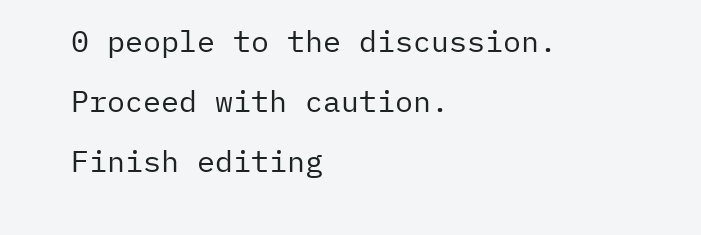0 people to the discussion. Proceed with caution.
Finish editing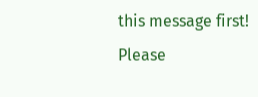this message first!
Please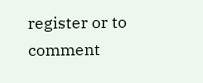register or to comment